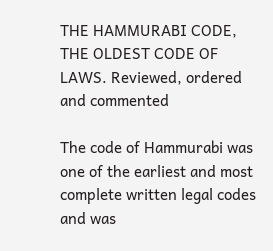THE HAMMURABI CODE, THE OLDEST CODE OF LAWS. Reviewed, ordered and commented

The code of Hammurabi was one of the earliest and most complete written legal codes and was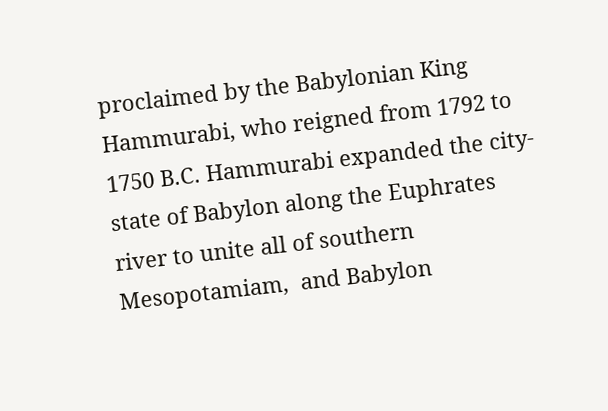proclaimed by the Babylonian King Hammurabi, who reigned from 1792 to 1750 B.C. Hammurabi expanded the city-state of Babylon along the Euphrates river to unite all of southern Mesopotamiam,  and Babylon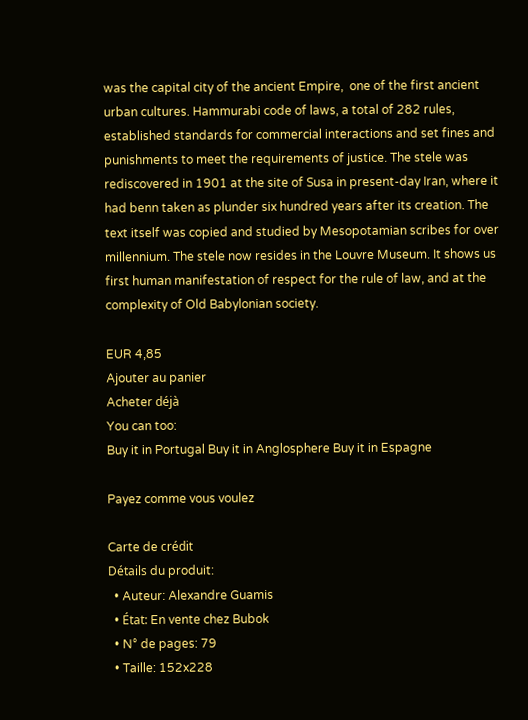was the capital city of the ancient Empire,  one of the first ancient urban cultures. Hammurabi code of laws, a total of 282 rules, established standards for commercial interactions and set fines and punishments to meet the requirements of justice. The stele was rediscovered in 1901 at the site of Susa in present-day Iran, where it had benn taken as plunder six hundred years after its creation. The text itself was copied and studied by Mesopotamian scribes for over millennium. The stele now resides in the Louvre Museum. It shows us first human manifestation of respect for the rule of law, and at the complexity of Old Babylonian society.

EUR 4,85
Ajouter au panier
Acheter déjà
You can too:
Buy it in Portugal Buy it in Anglosphere Buy it in Espagne

Payez comme vous voulez

Carte de crédit
Détails du produit:
  • Auteur: Alexandre Guamis
  • État: En vente chez Bubok
  • N° de pages: 79
  • Taille: 152x228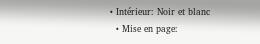• Intérieur: Noir et blanc
  • Mise en page: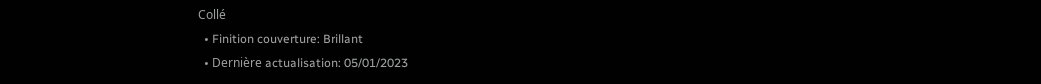Collé
  • Finition couverture: Brillant
  • Dernière actualisation: 05/01/2023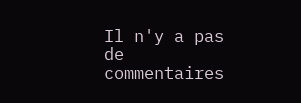Il n'y a pas de commentaires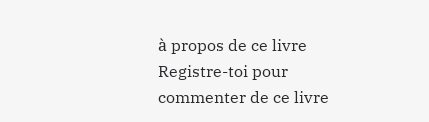à propos de ce livre Registre-toi pour commenter de ce livre